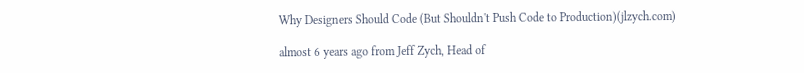Why Designers Should Code (But Shouldn't Push Code to Production)(jlzych.com)

almost 6 years ago from Jeff Zych, Head of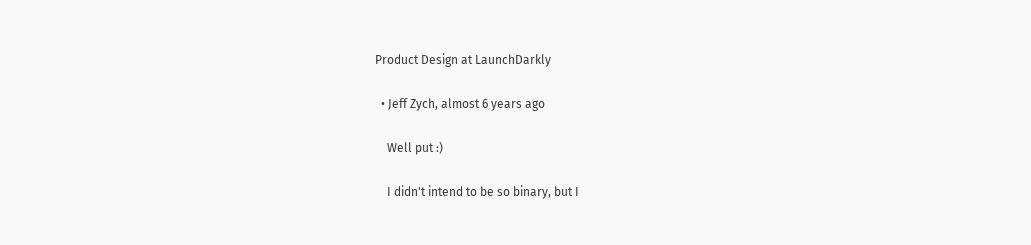Product Design at LaunchDarkly

  • Jeff Zych, almost 6 years ago

    Well put :)

    I didn't intend to be so binary, but I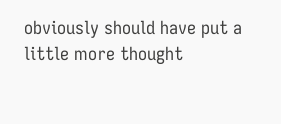obviously should have put a little more thought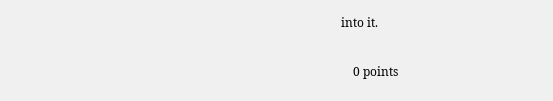into it.

    0 points